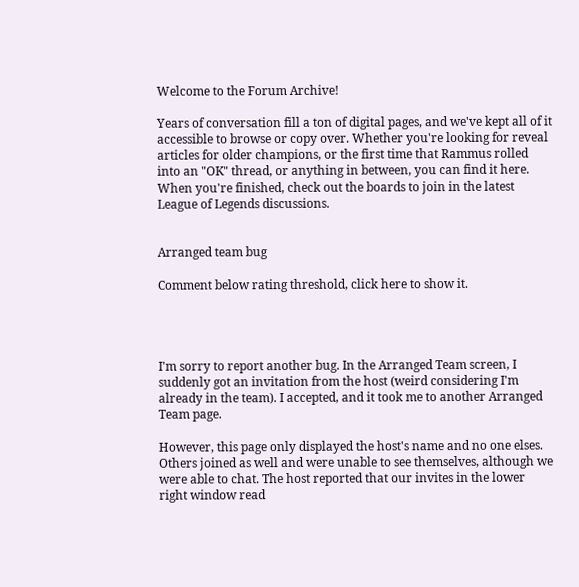Welcome to the Forum Archive!

Years of conversation fill a ton of digital pages, and we've kept all of it accessible to browse or copy over. Whether you're looking for reveal articles for older champions, or the first time that Rammus rolled into an "OK" thread, or anything in between, you can find it here. When you're finished, check out the boards to join in the latest League of Legends discussions.


Arranged team bug

Comment below rating threshold, click here to show it.




I'm sorry to report another bug. In the Arranged Team screen, I suddenly got an invitation from the host (weird considering I'm already in the team). I accepted, and it took me to another Arranged Team page.

However, this page only displayed the host's name and no one elses. Others joined as well and were unable to see themselves, although we were able to chat. The host reported that our invites in the lower right window read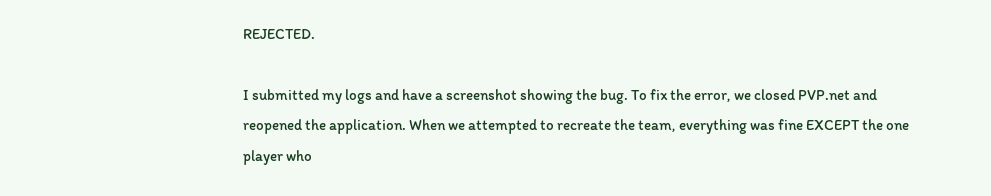REJECTED.

I submitted my logs and have a screenshot showing the bug. To fix the error, we closed PVP.net and reopened the application. When we attempted to recreate the team, everything was fine EXCEPT the one player who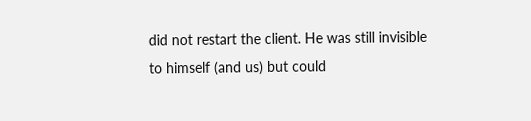did not restart the client. He was still invisible to himself (and us) but could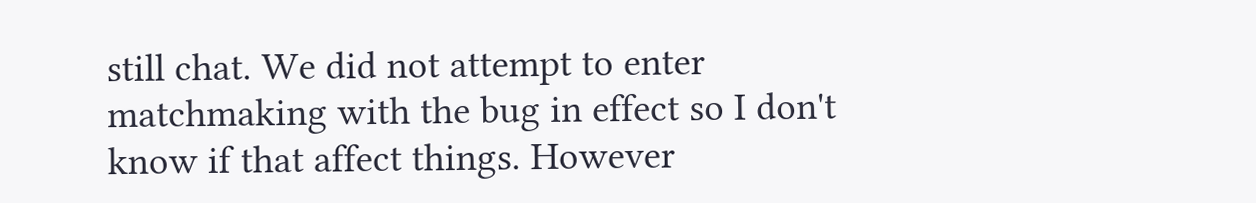still chat. We did not attempt to enter matchmaking with the bug in effect so I don't know if that affect things. However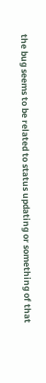the bug seems to be related to status updating or something of that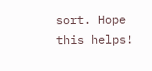sort. Hope this helps!